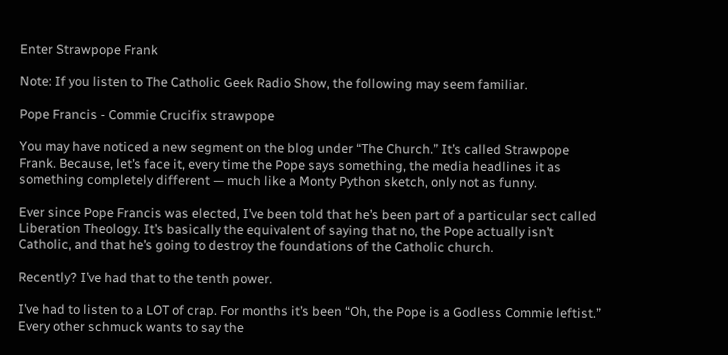Enter Strawpope Frank

Note: If you listen to The Catholic Geek Radio Show, the following may seem familiar.

Pope Francis - Commie Crucifix strawpope

You may have noticed a new segment on the blog under “The Church.” It’s called Strawpope Frank. Because, let’s face it, every time the Pope says something, the media headlines it as something completely different — much like a Monty Python sketch, only not as funny.

Ever since Pope Francis was elected, I’ve been told that he’s been part of a particular sect called Liberation Theology. It’s basically the equivalent of saying that no, the Pope actually isn’t Catholic, and that he’s going to destroy the foundations of the Catholic church.

Recently? I’ve had that to the tenth power.

I’ve had to listen to a LOT of crap. For months it’s been “Oh, the Pope is a Godless Commie leftist.”  Every other schmuck wants to say the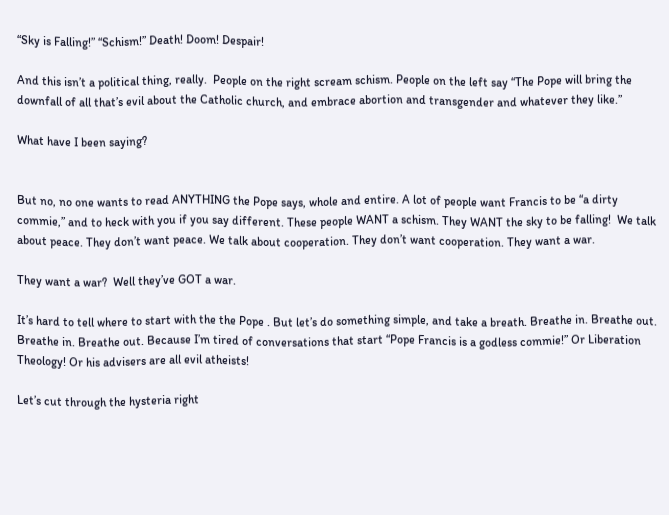“Sky is Falling!” “Schism!” Death! Doom! Despair!

And this isn’t a political thing, really.  People on the right scream schism. People on the left say “The Pope will bring the downfall of all that’s evil about the Catholic church, and embrace abortion and transgender and whatever they like.”

What have I been saying?


But no, no one wants to read ANYTHING the Pope says, whole and entire. A lot of people want Francis to be “a dirty commie,” and to heck with you if you say different. These people WANT a schism. They WANT the sky to be falling!  We talk about peace. They don’t want peace. We talk about cooperation. They don’t want cooperation. They want a war.

They want a war?  Well they’ve GOT a war.

It’s hard to tell where to start with the the Pope . But let’s do something simple, and take a breath. Breathe in. Breathe out. Breathe in. Breathe out. Because I’m tired of conversations that start “Pope Francis is a godless commie!” Or Liberation Theology! Or his advisers are all evil atheists!

Let’s cut through the hysteria right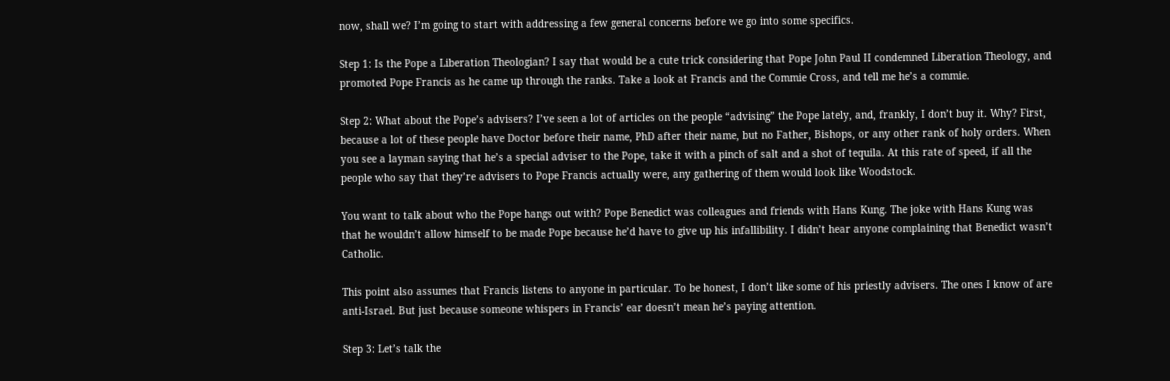now, shall we? I’m going to start with addressing a few general concerns before we go into some specifics.

Step 1: Is the Pope a Liberation Theologian? I say that would be a cute trick considering that Pope John Paul II condemned Liberation Theology, and promoted Pope Francis as he came up through the ranks. Take a look at Francis and the Commie Cross, and tell me he’s a commie.

Step 2: What about the Pope’s advisers? I’ve seen a lot of articles on the people “advising” the Pope lately, and, frankly, I don’t buy it. Why? First, because a lot of these people have Doctor before their name, PhD after their name, but no Father, Bishops, or any other rank of holy orders. When you see a layman saying that he’s a special adviser to the Pope, take it with a pinch of salt and a shot of tequila. At this rate of speed, if all the people who say that they’re advisers to Pope Francis actually were, any gathering of them would look like Woodstock.

You want to talk about who the Pope hangs out with? Pope Benedict was colleagues and friends with Hans Kung. The joke with Hans Kung was that he wouldn’t allow himself to be made Pope because he’d have to give up his infallibility. I didn’t hear anyone complaining that Benedict wasn’t Catholic.

This point also assumes that Francis listens to anyone in particular. To be honest, I don’t like some of his priestly advisers. The ones I know of are anti-Israel. But just because someone whispers in Francis’ ear doesn’t mean he’s paying attention.

Step 3: Let’s talk the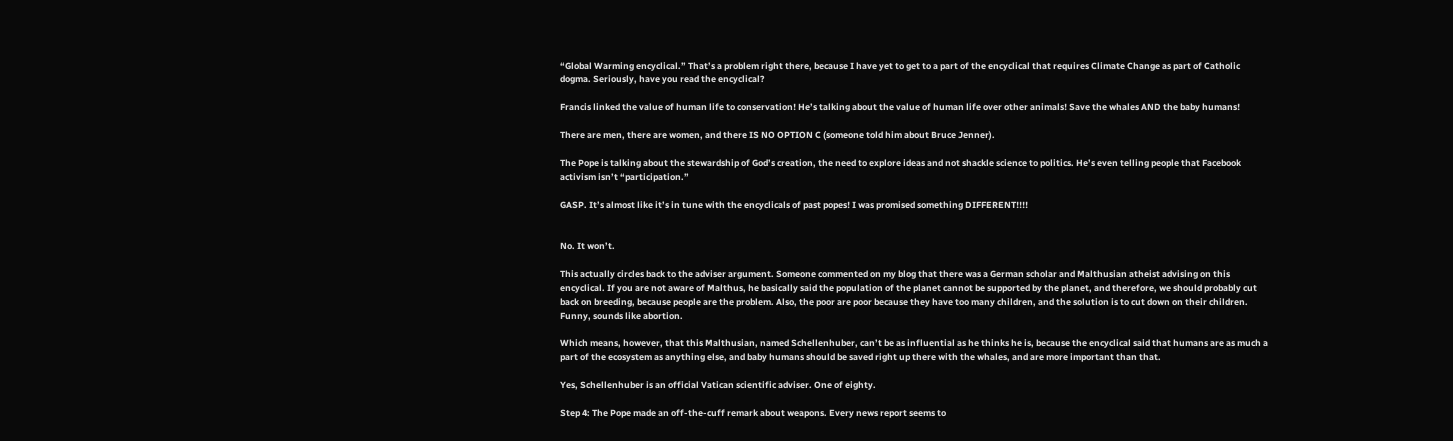“Global Warming encyclical.” That’s a problem right there, because I have yet to get to a part of the encyclical that requires Climate Change as part of Catholic dogma. Seriously, have you read the encyclical?

Francis linked the value of human life to conservation! He’s talking about the value of human life over other animals! Save the whales AND the baby humans!

There are men, there are women, and there IS NO OPTION C (someone told him about Bruce Jenner).

The Pope is talking about the stewardship of God’s creation, the need to explore ideas and not shackle science to politics. He’s even telling people that Facebook activism isn’t “participation.”

GASP. It’s almost like it’s in tune with the encyclicals of past popes! I was promised something DIFFERENT!!!!


No. It won’t.

This actually circles back to the adviser argument. Someone commented on my blog that there was a German scholar and Malthusian atheist advising on this encyclical. If you are not aware of Malthus, he basically said the population of the planet cannot be supported by the planet, and therefore, we should probably cut back on breeding, because people are the problem. Also, the poor are poor because they have too many children, and the solution is to cut down on their children. Funny, sounds like abortion.

Which means, however, that this Malthusian, named Schellenhuber, can’t be as influential as he thinks he is, because the encyclical said that humans are as much a part of the ecosystem as anything else, and baby humans should be saved right up there with the whales, and are more important than that.

Yes, Schellenhuber is an official Vatican scientific adviser. One of eighty.

Step 4: The Pope made an off-the-cuff remark about weapons. Every news report seems to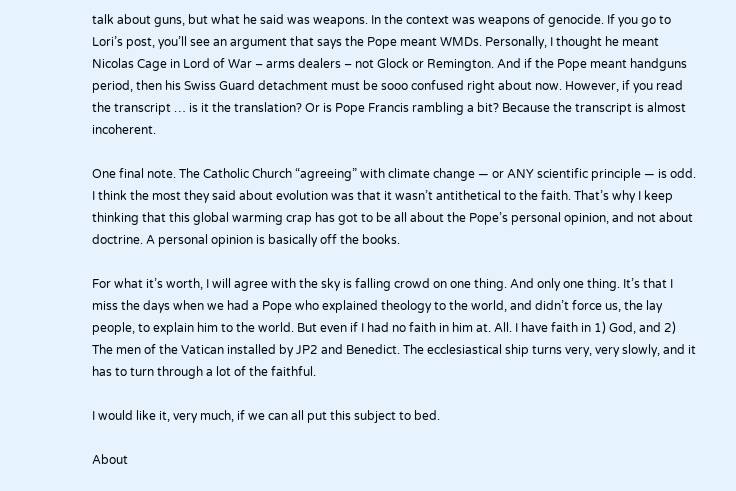talk about guns, but what he said was weapons. In the context was weapons of genocide. If you go to Lori’s post, you’ll see an argument that says the Pope meant WMDs. Personally, I thought he meant Nicolas Cage in Lord of War – arms dealers – not Glock or Remington. And if the Pope meant handguns period, then his Swiss Guard detachment must be sooo confused right about now. However, if you read the transcript … is it the translation? Or is Pope Francis rambling a bit? Because the transcript is almost incoherent.

One final note. The Catholic Church “agreeing” with climate change — or ANY scientific principle — is odd. I think the most they said about evolution was that it wasn’t antithetical to the faith. That’s why I keep thinking that this global warming crap has got to be all about the Pope’s personal opinion, and not about doctrine. A personal opinion is basically off the books.

For what it’s worth, I will agree with the sky is falling crowd on one thing. And only one thing. It’s that I miss the days when we had a Pope who explained theology to the world, and didn’t force us, the lay people, to explain him to the world. But even if I had no faith in him at. All. I have faith in 1) God, and 2) The men of the Vatican installed by JP2 and Benedict. The ecclesiastical ship turns very, very slowly, and it has to turn through a lot of the faithful.

I would like it, very much, if we can all put this subject to bed.

About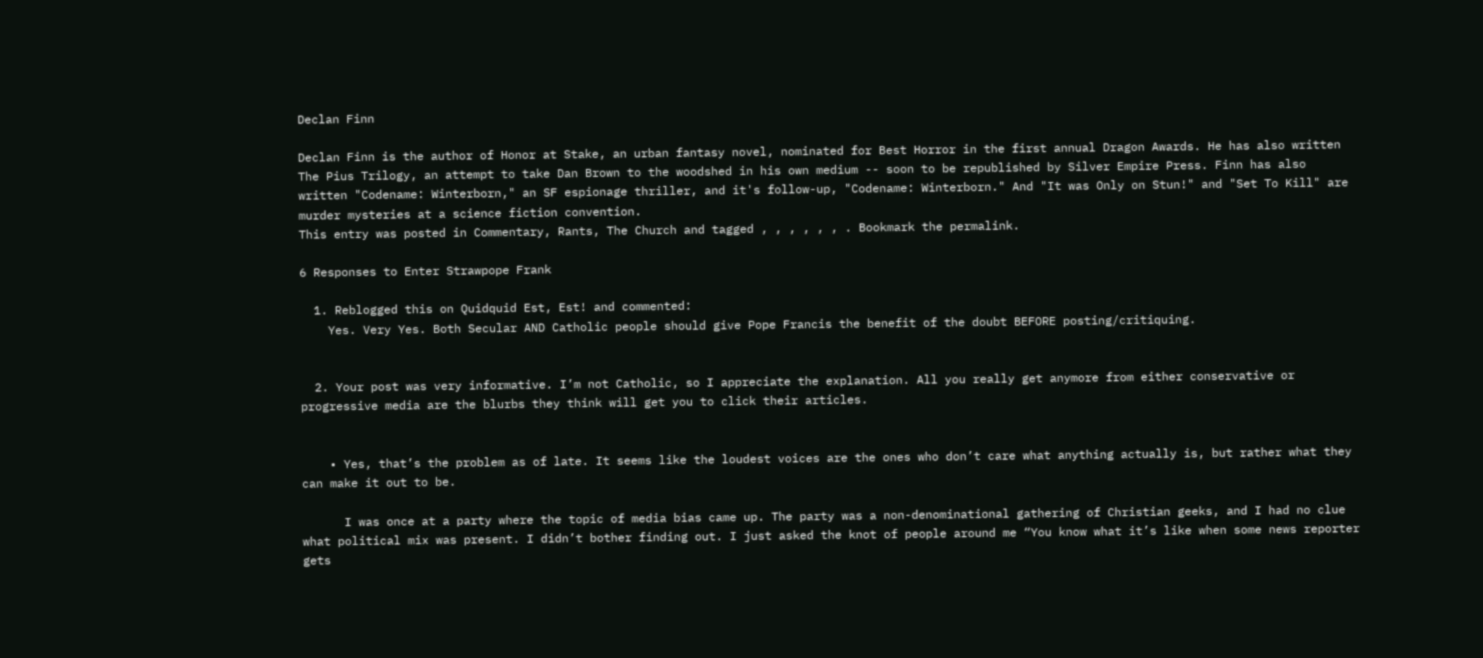Declan Finn

Declan Finn is the author of Honor at Stake, an urban fantasy novel, nominated for Best Horror in the first annual Dragon Awards. He has also written The Pius Trilogy, an attempt to take Dan Brown to the woodshed in his own medium -- soon to be republished by Silver Empire Press. Finn has also written "Codename: Winterborn," an SF espionage thriller, and it's follow-up, "Codename: Winterborn." And "It was Only on Stun!" and "Set To Kill" are murder mysteries at a science fiction convention.
This entry was posted in Commentary, Rants, The Church and tagged , , , , , , . Bookmark the permalink.

6 Responses to Enter Strawpope Frank

  1. Reblogged this on Quidquid Est, Est! and commented:
    Yes. Very Yes. Both Secular AND Catholic people should give Pope Francis the benefit of the doubt BEFORE posting/critiquing.


  2. Your post was very informative. I’m not Catholic, so I appreciate the explanation. All you really get anymore from either conservative or progressive media are the blurbs they think will get you to click their articles.


    • Yes, that’s the problem as of late. It seems like the loudest voices are the ones who don’t care what anything actually is, but rather what they can make it out to be.

      I was once at a party where the topic of media bias came up. The party was a non-denominational gathering of Christian geeks, and I had no clue what political mix was present. I didn’t bother finding out. I just asked the knot of people around me “You know what it’s like when some news reporter gets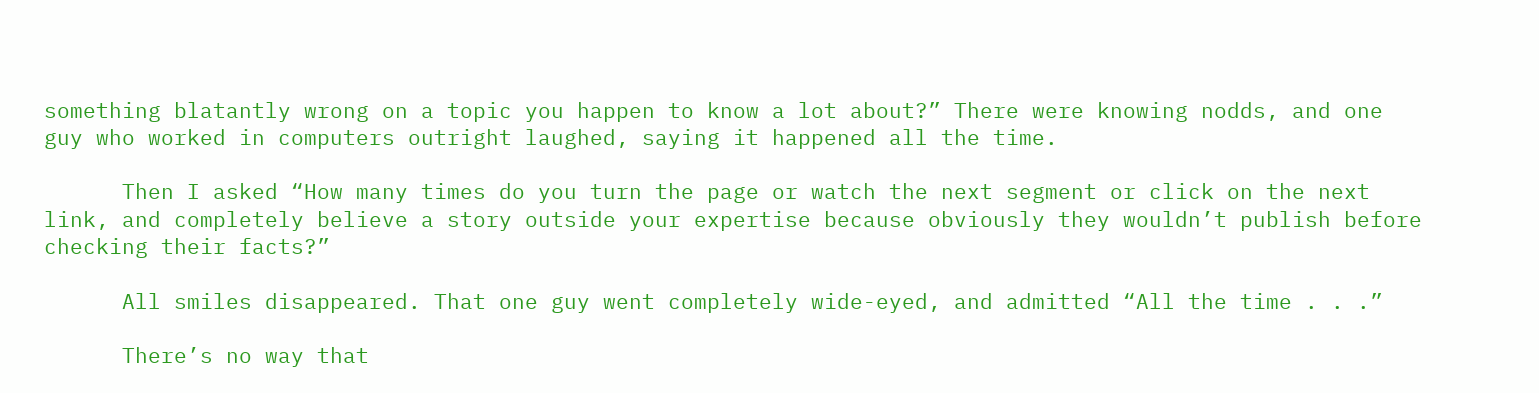something blatantly wrong on a topic you happen to know a lot about?” There were knowing nodds, and one guy who worked in computers outright laughed, saying it happened all the time.

      Then I asked “How many times do you turn the page or watch the next segment or click on the next link, and completely believe a story outside your expertise because obviously they wouldn’t publish before checking their facts?”

      All smiles disappeared. That one guy went completely wide-eyed, and admitted “All the time . . .”

      There’s no way that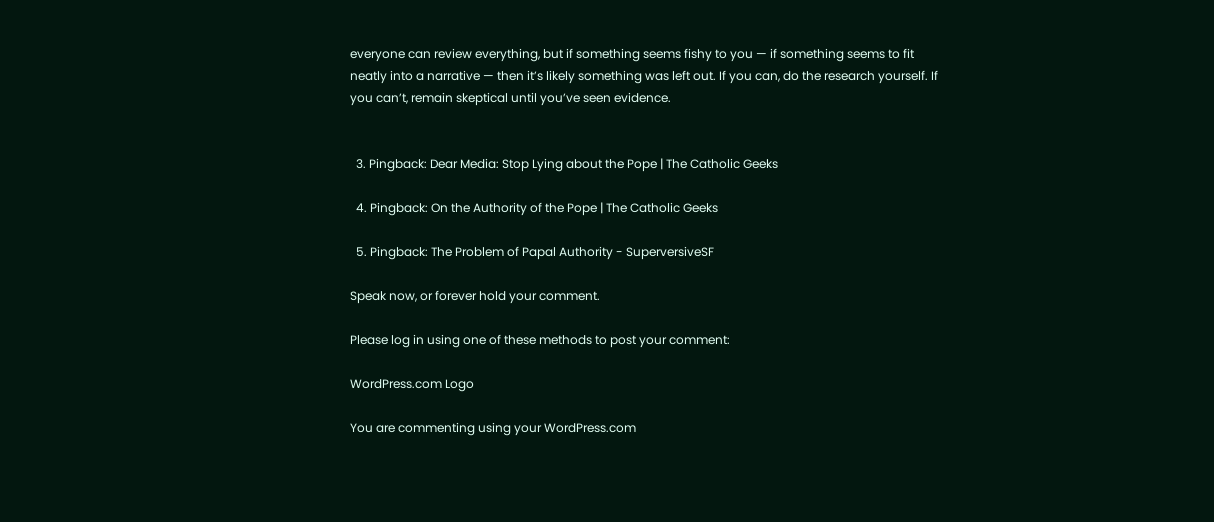everyone can review everything, but if something seems fishy to you — if something seems to fit neatly into a narrative — then it’s likely something was left out. If you can, do the research yourself. If you can’t, remain skeptical until you’ve seen evidence.


  3. Pingback: Dear Media: Stop Lying about the Pope | The Catholic Geeks

  4. Pingback: On the Authority of the Pope | The Catholic Geeks

  5. Pingback: The Problem of Papal Authority - SuperversiveSF

Speak now, or forever hold your comment.

Please log in using one of these methods to post your comment:

WordPress.com Logo

You are commenting using your WordPress.com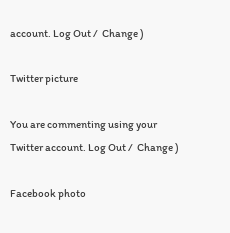account. Log Out /  Change )

Twitter picture

You are commenting using your Twitter account. Log Out /  Change )

Facebook photo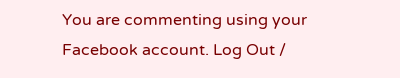You are commenting using your Facebook account. Log Out /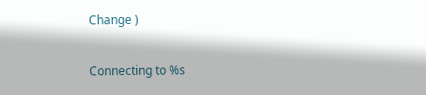Change )

Connecting to %s